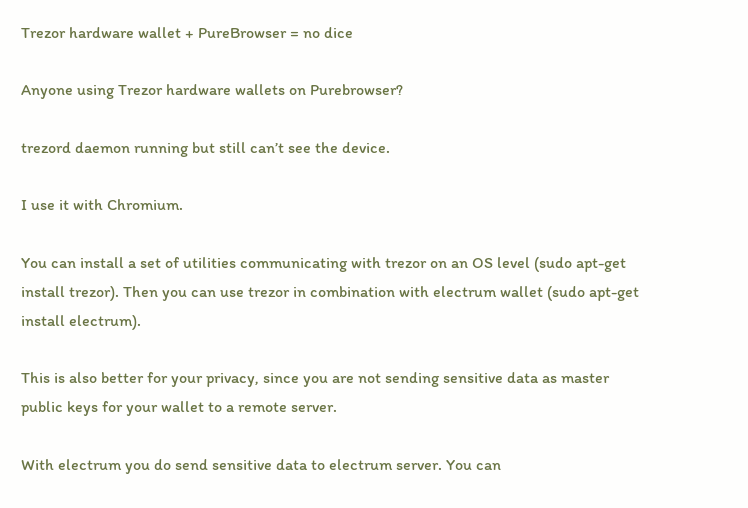Trezor hardware wallet + PureBrowser = no dice

Anyone using Trezor hardware wallets on Purebrowser?

trezord daemon running but still can’t see the device.

I use it with Chromium.

You can install a set of utilities communicating with trezor on an OS level (sudo apt-get install trezor). Then you can use trezor in combination with electrum wallet (sudo apt-get install electrum).

This is also better for your privacy, since you are not sending sensitive data as master public keys for your wallet to a remote server.

With electrum you do send sensitive data to electrum server. You can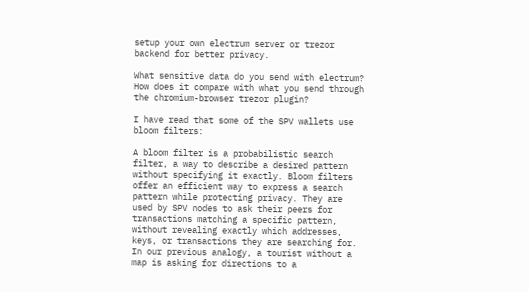setup your own electrum server or trezor backend for better privacy.

What sensitive data do you send with electrum? How does it compare with what you send through the chromium-browser trezor plugin?

I have read that some of the SPV wallets use bloom filters:

A bloom filter is a probabilistic search filter, a way to describe a desired pattern
without specifying it exactly. Bloom filters offer an efficient way to express a search
pattern while protecting privacy. They are used by SPV nodes to ask their peers for
transactions matching a specific pattern, without revealing exactly which addresses,
keys, or transactions they are searching for.
In our previous analogy, a tourist without a map is asking for directions to a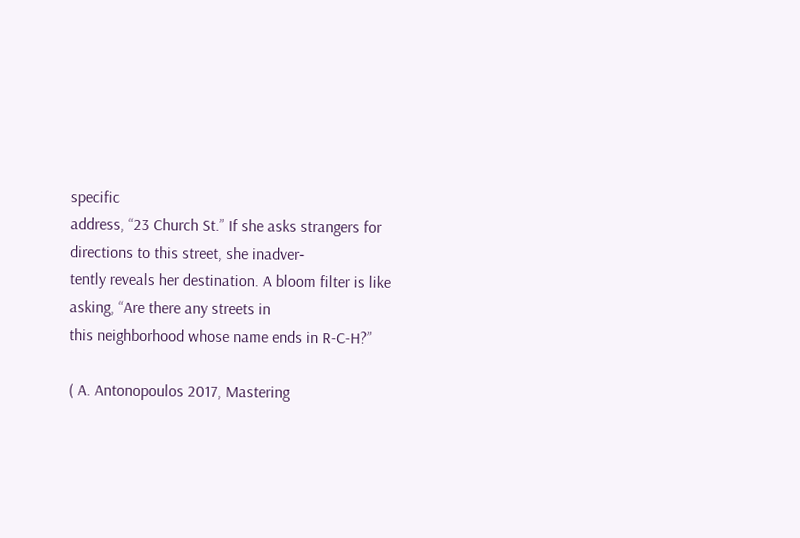specific
address, “23 Church St.” If she asks strangers for directions to this street, she inadver‐
tently reveals her destination. A bloom filter is like asking, “Are there any streets in
this neighborhood whose name ends in R-C-H?”

( A. Antonopoulos 2017, Mastering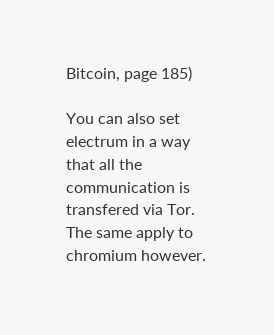Bitcoin, page 185)

You can also set electrum in a way that all the communication is transfered via Tor. The same apply to chromium however.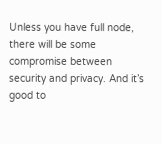Unless you have full node, there will be some compromise between security and privacy. And it’s good to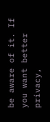be aware of it. If you want better privacy,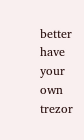better have your own trezor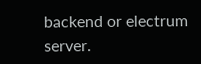backend or electrum server.